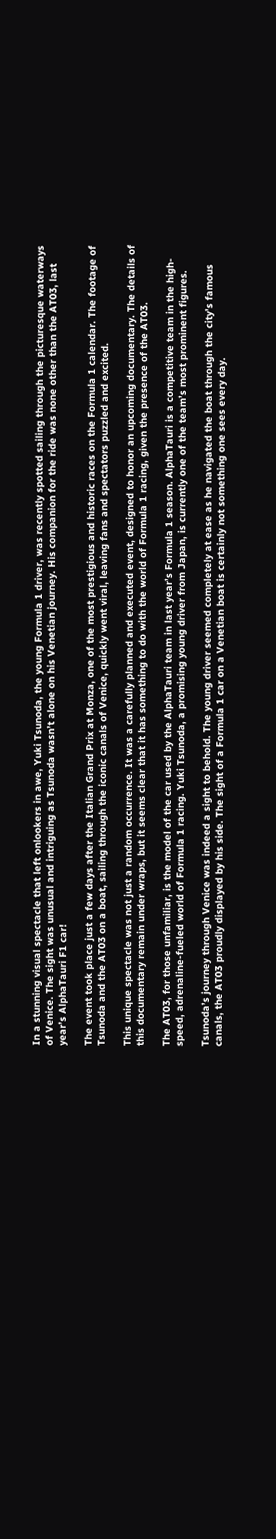In a stunning visual spectacle that left onlookers in awe, Yuki Tsunoda, the young Formula 1 driver, was recently spotted sailing through the picturesque waterways of Venice. The sight was unusual and intriguing as Tsunoda wasn’t alone on his Venetian journey. His companion for the ride was none other than the AT03, last year’s AlphaTauri F1 car!

The event took place just a few days after the Italian Grand Prix at Monza, one of the most prestigious and historic races on the Formula 1 calendar. The footage of Tsunoda and the AT03 on a boat, sailing through the iconic canals of Venice, quickly went viral, leaving fans and spectators puzzled and excited.

This unique spectacle was not just a random occurrence. It was a carefully planned and executed event, designed to honor an upcoming documentary. The details of this documentary remain under wraps, but it seems clear that it has something to do with the world of Formula 1 racing, given the presence of the AT03.

The AT03, for those unfamiliar, is the model of the car used by the AlphaTauri team in last year’s Formula 1 season. AlphaTauri is a competitive team in the high-speed, adrenaline-fueled world of Formula 1 racing. Yuki Tsunoda, a promising young driver from Japan, is currently one of the team’s most prominent figures.

Tsunoda’s journey through Venice was indeed a sight to behold. The young driver seemed completely at ease as he navigated the boat through the city’s famous canals, the AT03 proudly displayed by his side. The sight of a Formula 1 car on a Venetian boat is certainly not something one sees every day.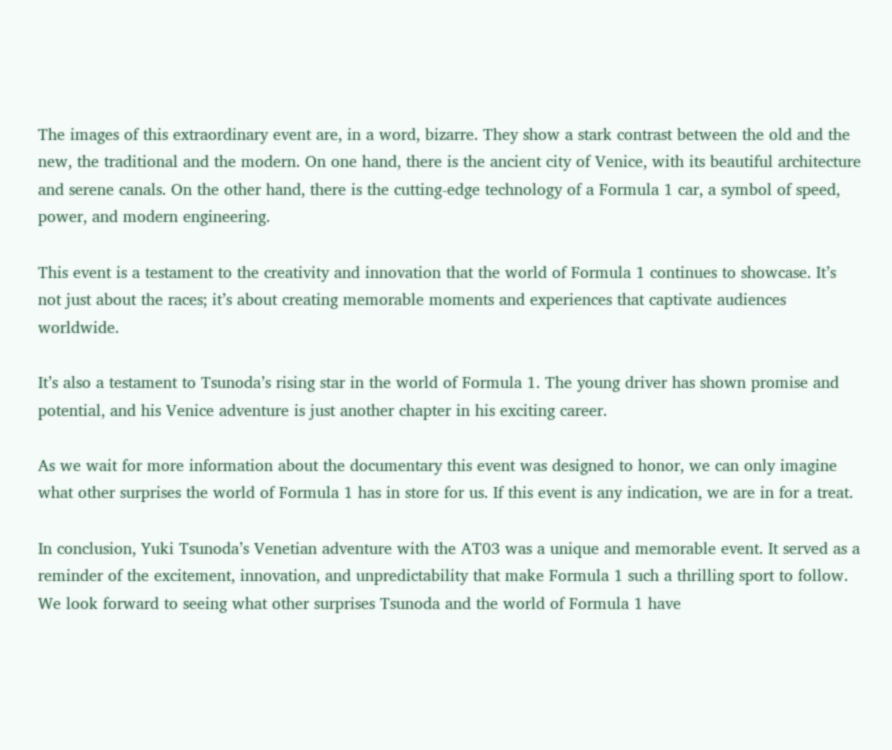The images of this extraordinary event are, in a word, bizarre. They show a stark contrast between the old and the new, the traditional and the modern. On one hand, there is the ancient city of Venice, with its beautiful architecture and serene canals. On the other hand, there is the cutting-edge technology of a Formula 1 car, a symbol of speed, power, and modern engineering.

This event is a testament to the creativity and innovation that the world of Formula 1 continues to showcase. It’s not just about the races; it’s about creating memorable moments and experiences that captivate audiences worldwide.

It’s also a testament to Tsunoda’s rising star in the world of Formula 1. The young driver has shown promise and potential, and his Venice adventure is just another chapter in his exciting career.

As we wait for more information about the documentary this event was designed to honor, we can only imagine what other surprises the world of Formula 1 has in store for us. If this event is any indication, we are in for a treat.

In conclusion, Yuki Tsunoda’s Venetian adventure with the AT03 was a unique and memorable event. It served as a reminder of the excitement, innovation, and unpredictability that make Formula 1 such a thrilling sport to follow. We look forward to seeing what other surprises Tsunoda and the world of Formula 1 have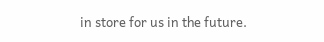in store for us in the future.